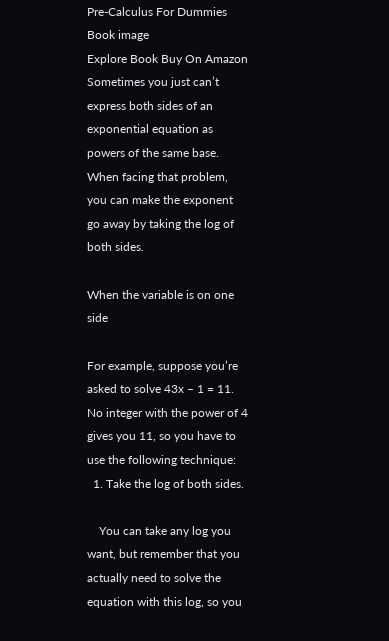Pre-Calculus For Dummies
Book image
Explore Book Buy On Amazon
Sometimes you just can’t express both sides of an exponential equation as powers of the same base. When facing that problem, you can make the exponent go away by taking the log of both sides.

When the variable is on one side

For example, suppose you’re asked to solve 43x – 1 = 11. No integer with the power of 4 gives you 11, so you have to use the following technique:
  1. Take the log of both sides.

    You can take any log you want, but remember that you actually need to solve the equation with this log, so you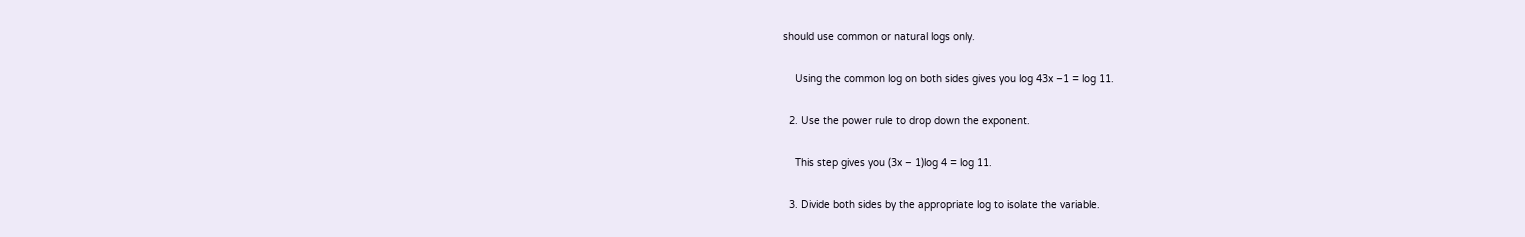should use common or natural logs only.

    Using the common log on both sides gives you log 43x –1 = log 11.

  2. Use the power rule to drop down the exponent.

    This step gives you (3x – 1)log 4 = log 11.

  3. Divide both sides by the appropriate log to isolate the variable.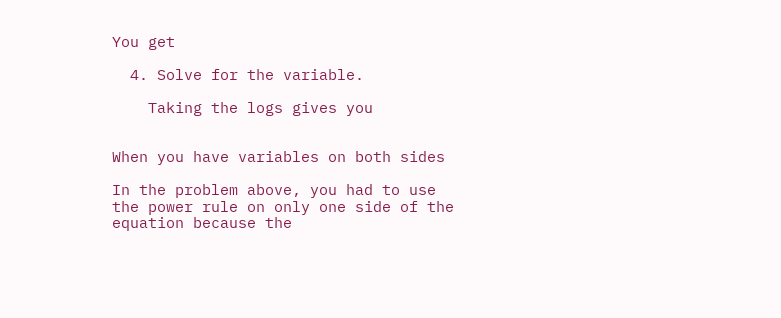You get

  4. Solve for the variable.

    Taking the logs gives you


When you have variables on both sides

In the problem above, you had to use the power rule on only one side of the equation because the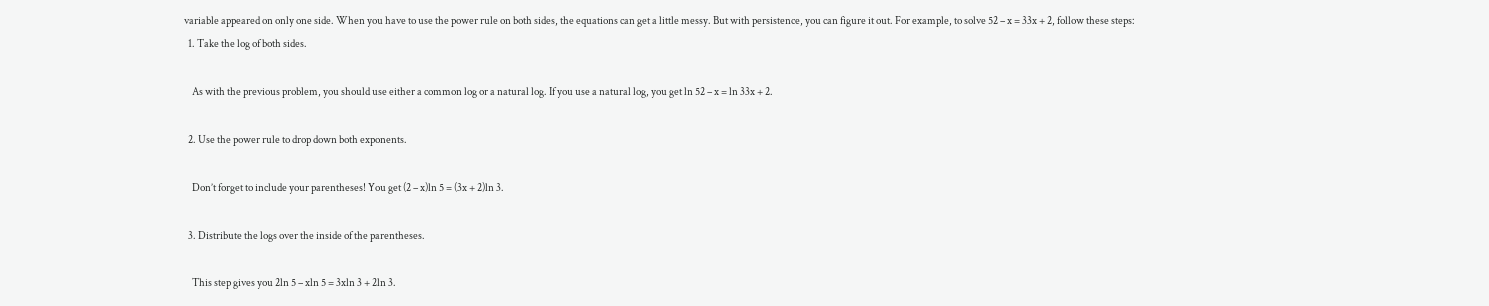variable appeared on only one side. When you have to use the power rule on both sides, the equations can get a little messy. But with persistence, you can figure it out. For example, to solve 52 – x = 33x + 2, follow these steps:
  1. Take the log of both sides.

    As with the previous problem, you should use either a common log or a natural log. If you use a natural log, you get ln 52 – x = ln 33x + 2.

  2. Use the power rule to drop down both exponents.

    Don’t forget to include your parentheses! You get (2 – x)ln 5 = (3x + 2)ln 3.

  3. Distribute the logs over the inside of the parentheses.

    This step gives you 2ln 5 – xln 5 = 3xln 3 + 2ln 3.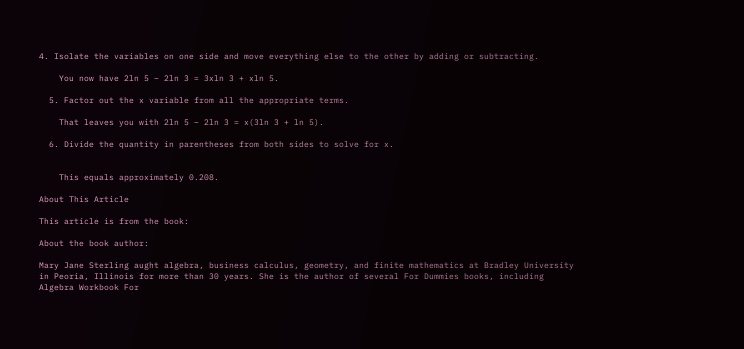4. Isolate the variables on one side and move everything else to the other by adding or subtracting.

    You now have 2ln 5 – 2ln 3 = 3xln 3 + xln 5.

  5. Factor out the x variable from all the appropriate terms.

    That leaves you with 2ln 5 – 2ln 3 = x(3ln 3 + ln 5).

  6. Divide the quantity in parentheses from both sides to solve for x.


    This equals approximately 0.208.

About This Article

This article is from the book:

About the book author:

Mary Jane Sterling aught algebra, business calculus, geometry, and finite mathematics at Bradley University in Peoria, Illinois for more than 30 years. She is the author of several For Dummies books, including Algebra Workbook For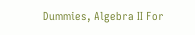Dummies, Algebra II For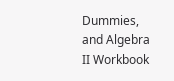Dummies, and Algebra II Workbook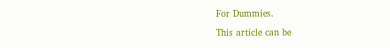For Dummies.

This article can be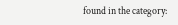found in the category: